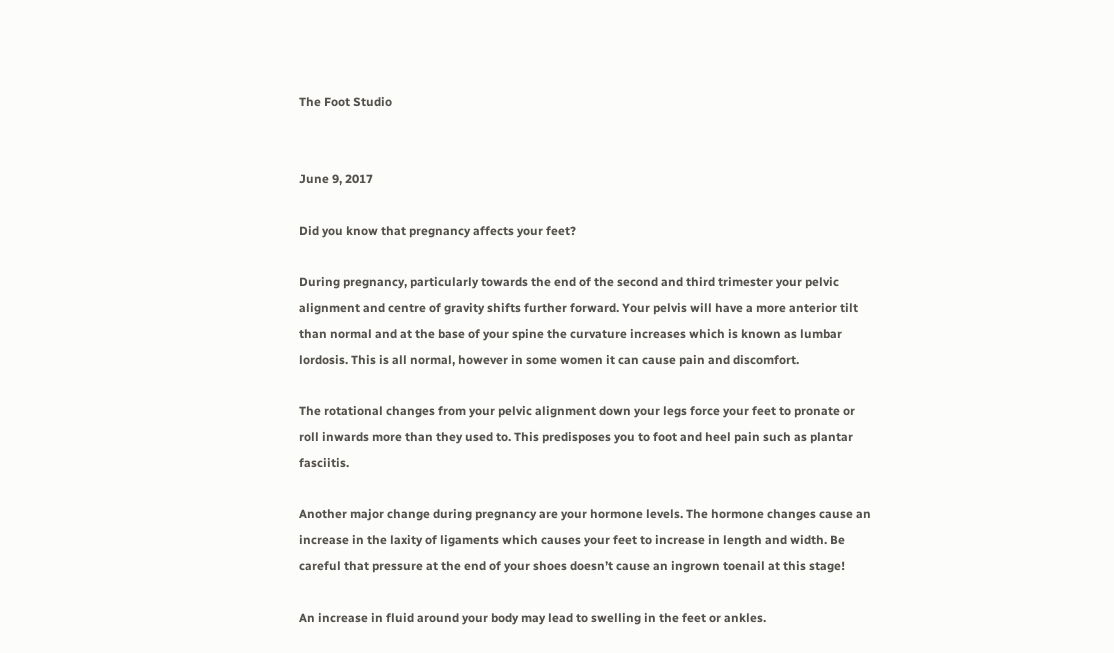The Foot Studio


June 9, 2017

Did you know that pregnancy affects your feet?

During pregnancy, particularly towards the end of the second and third trimester your pelvic alignment and centre of gravity shifts further forward. Your pelvis will have a more anterior tilt than normal and at the base of your spine the curvature increases which is known as lumbar lordosis. This is all normal, however in some women it can cause pain and discomfort.

The rotational changes from your pelvic alignment down your legs force your feet to pronate or roll inwards more than they used to. This predisposes you to foot and heel pain such as plantar fasciitis.

Another major change during pregnancy are your hormone levels. The hormone changes cause an increase in the laxity of ligaments which causes your feet to increase in length and width. Be careful that pressure at the end of your shoes doesn’t cause an ingrown toenail at this stage!

An increase in fluid around your body may lead to swelling in the feet or ankles.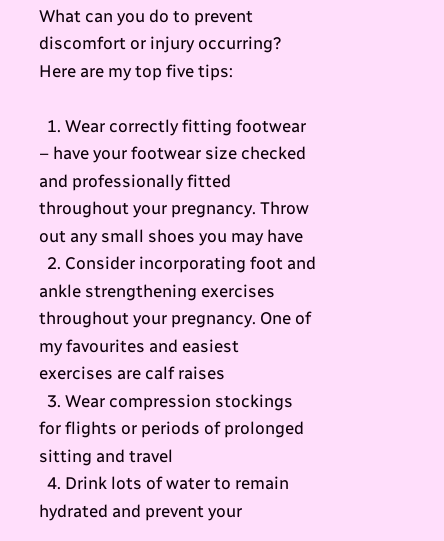What can you do to prevent discomfort or injury occurring? Here are my top five tips:

  1. Wear correctly fitting footwear – have your footwear size checked and professionally fitted throughout your pregnancy. Throw out any small shoes you may have
  2. Consider incorporating foot and ankle strengthening exercises throughout your pregnancy. One of my favourites and easiest exercises are calf raises
  3. Wear compression stockings for flights or periods of prolonged sitting and travel
  4. Drink lots of water to remain hydrated and prevent your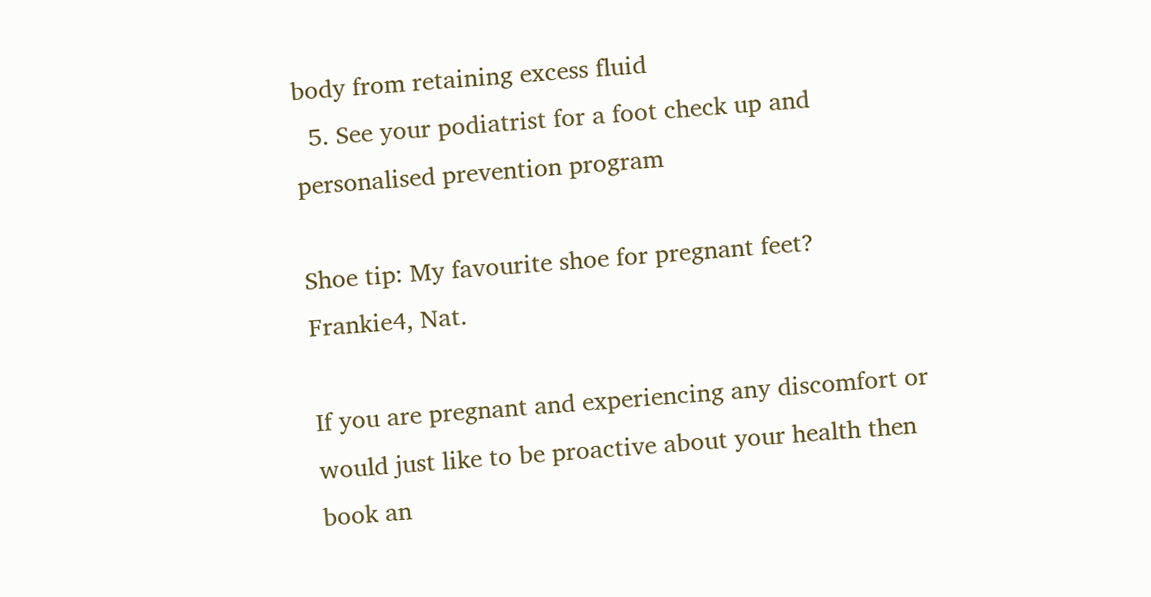body from retaining excess fluid
  5. See your podiatrist for a foot check up and personalised prevention program

Shoe tip: My favourite shoe for pregnant feet? Frankie4, Nat.

If you are pregnant and experiencing any discomfort or would just like to be proactive about your health then book an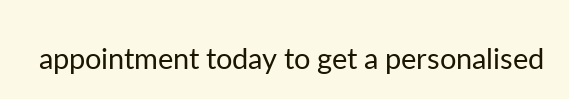appointment today to get a personalised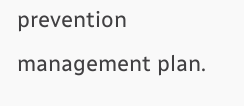prevention management plan.